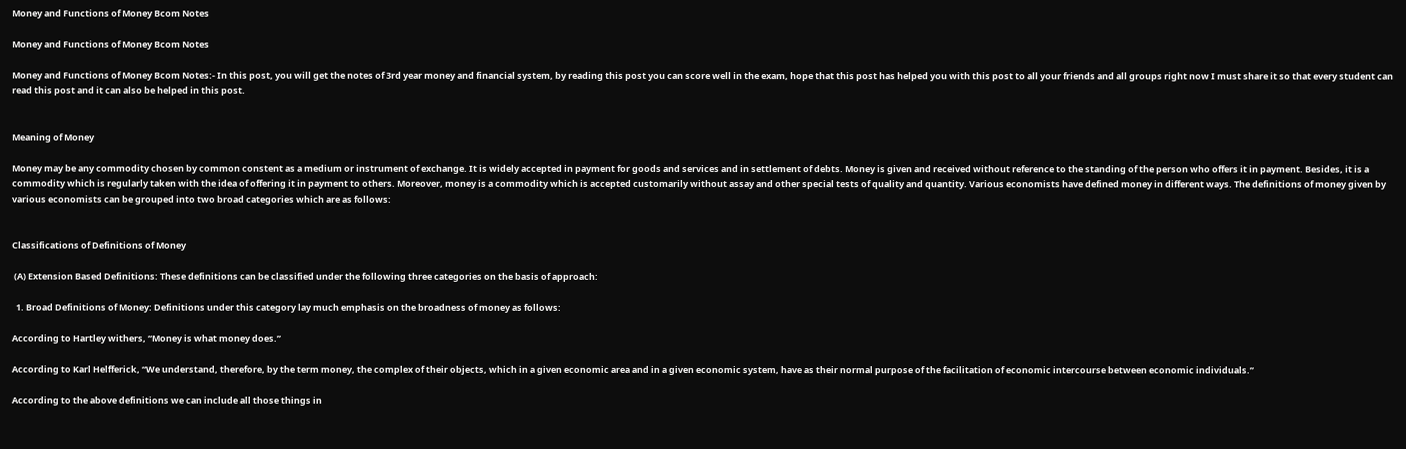Money and Functions of Money Bcom Notes

Money and Functions of Money Bcom Notes

Money and Functions of Money Bcom Notes:- In this post, you will get the notes of 3rd year money and financial system, by reading this post you can score well in the exam, hope that this post has helped you with this post to all your friends and all groups right now I must share it so that every student can read this post and it can also be helped in this post.


Meaning of Money

Money may be any commodity chosen by common constent as a medium or instrument of exchange. It is widely accepted in payment for goods and services and in settlement of debts. Money is given and received without reference to the standing of the person who offers it in payment. Besides, it is a commodity which is regularly taken with the idea of offering it in payment to others. Moreover, money is a commodity which is accepted customarily without assay and other special tests of quality and quantity. Various economists have defined money in different ways. The definitions of money given by various economists can be grouped into two broad categories which are as follows:


Classifications of Definitions of Money

 (A) Extension Based Definitions: These definitions can be classified under the following three categories on the basis of approach:

  1. Broad Definitions of Money: Definitions under this category lay much emphasis on the broadness of money as follows:

According to Hartley withers, “Money is what money does.”

According to Karl Helfferick, “We understand, therefore, by the term money, the complex of their objects, which in a given economic area and in a given economic system, have as their normal purpose of the facilitation of economic intercourse between economic individuals.”

According to the above definitions we can include all those things in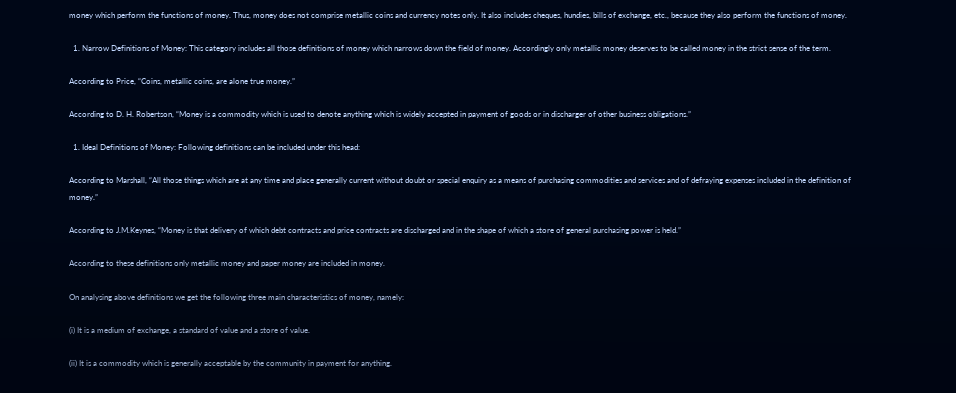money which perform the functions of money. Thus, money does not comprise metallic coins and currency notes only. It also includes cheques, hundies, bills of exchange, etc., because they also perform the functions of money.

  1. Narrow Definitions of Money: This category includes all those definitions of money which narrows down the field of money. Accordingly only metallic money deserves to be called money in the strict sense of the term.

According to Price, “Coins, metallic coins, are alone true money.”

According to D. H. Robertson, “Money is a commodity which is used to denote anything which is widely accepted in payment of goods or in discharger of other business obligations.”

  1. Ideal Definitions of Money: Following definitions can be included under this head:

According to Marshall, “All those things which are at any time and place generally current without doubt or special enquiry as a means of purchasing commodities and services and of defraying expenses included in the definition of money.”

According to J.M.Keynes, “Money is that delivery of which debt contracts and price contracts are discharged and in the shape of which a store of general purchasing power is held.”

According to these definitions only metallic money and paper money are included in money.

On analysing above definitions we get the following three main characteristics of money, namely:

(i) It is a medium of exchange, a standard of value and a store of value.

(ii) It is a commodity which is generally acceptable by the community in payment for anything.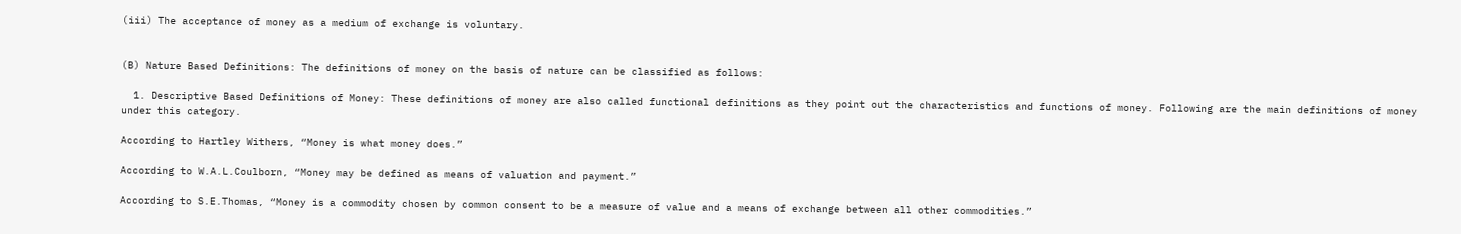(iii) The acceptance of money as a medium of exchange is voluntary.


(B) Nature Based Definitions: The definitions of money on the basis of nature can be classified as follows:

  1. Descriptive Based Definitions of Money: These definitions of money are also called functional definitions as they point out the characteristics and functions of money. Following are the main definitions of money under this category.

According to Hartley Withers, “Money is what money does.”

According to W.A.L.Coulborn, “Money may be defined as means of valuation and payment.”

According to S.E.Thomas, “Money is a commodity chosen by common consent to be a measure of value and a means of exchange between all other commodities.”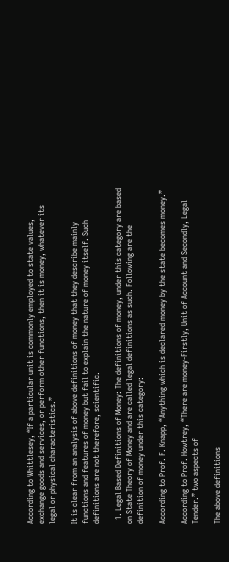According to Whittlesey, “If a particular unit is commonly employed to state values, exchange goods and services, or perform other functions, then it is money, whatever its legal or physical characteristics.”

It is clear from an analysis of above definitions of money that they describe mainly functions and features of money but fail to explain the nature of money itself. Such definitions are not therefore, scientific.

  1. Legal Based Definitions of Money: The definitions of money, under this category are based on State Theory of Money and are called legal definitions as such. Following are the definition of money under this category:

According to Prof. F. Knapp, “Anything which is declared money by the state becomes money.”

According to Prof. Howtrey, “There are money-Firstly, Unit of Account and Secondly, Legal Tender.” two aspects of

The above definitions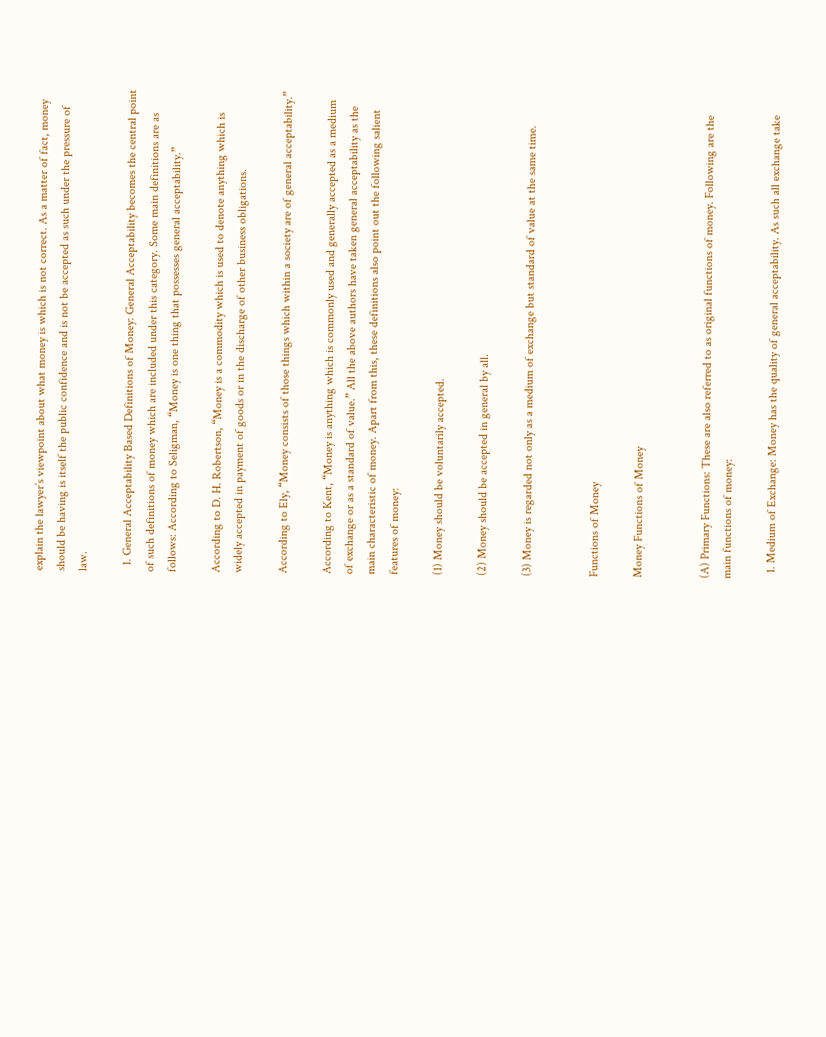explain the lawyer’s viewpoint about what money is which is not correct. As a matter of fact, money should be having is itself the public confidence and is not be accepted as such under the pressure of law.

  1. General Acceptability Based Definitions of Money: General Acceptability becomes the central point of such definitions of money which are included under this category. Some main definitions are as follows: According to Seligman, “Money is one thing that possesses general acceptability.”

According to D. H. Robertson, “Money is a commodity which is used to denote anything which is widely accepted in payment of goods or in the discharge of other business obligations.

According to Ely, “Money consists of those things which within a society are of general acceptability.”

According to Kent, “Money is anything which is commonly used and generally accepted as a medium of exchange or as a standard of value.” All the above authors have taken general acceptability as the main characteristic of money. Apart from this, these definitions also point out the following salient features of money:

(1) Money should be voluntarily accepted.

(2) Money should be accepted in general by all.

(3) Money is regarded not only as a medium of exchange but standard of value at the same time.


Functions of Money

Money Functions of Money


(A) Primary Functions: These are also referred to as original functions of money. Following are the main functions of money:

  1. Medium of Exchange: Money has the quality of general acceptability. As such all exchange take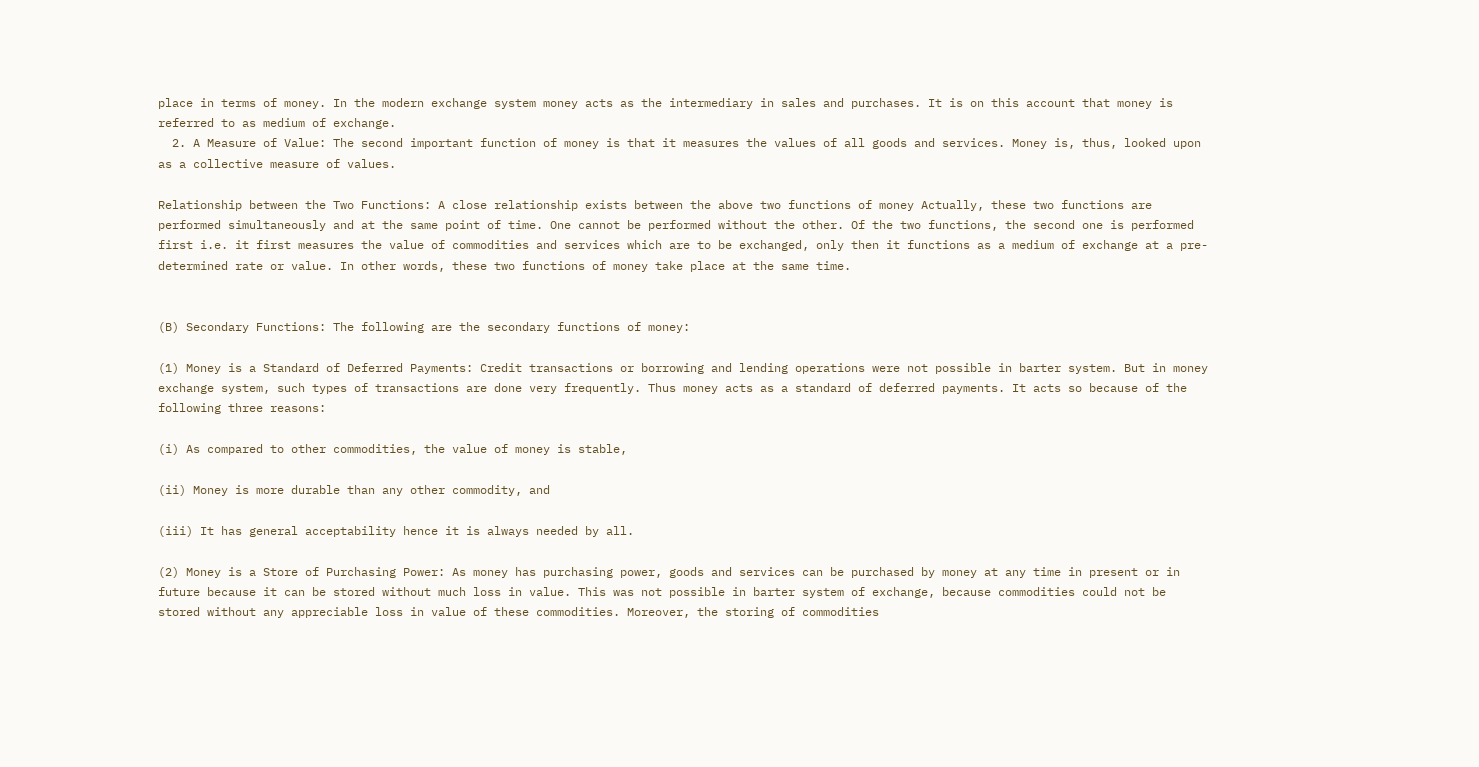place in terms of money. In the modern exchange system money acts as the intermediary in sales and purchases. It is on this account that money is referred to as medium of exchange.
  2. A Measure of Value: The second important function of money is that it measures the values of all goods and services. Money is, thus, looked upon as a collective measure of values.

Relationship between the Two Functions: A close relationship exists between the above two functions of money Actually, these two functions are performed simultaneously and at the same point of time. One cannot be performed without the other. Of the two functions, the second one is performed first i.e. it first measures the value of commodities and services which are to be exchanged, only then it functions as a medium of exchange at a pre-determined rate or value. In other words, these two functions of money take place at the same time.


(B) Secondary Functions: The following are the secondary functions of money:

(1) Money is a Standard of Deferred Payments: Credit transactions or borrowing and lending operations were not possible in barter system. But in money exchange system, such types of transactions are done very frequently. Thus money acts as a standard of deferred payments. It acts so because of the following three reasons:

(i) As compared to other commodities, the value of money is stable,

(ii) Money is more durable than any other commodity, and

(iii) It has general acceptability hence it is always needed by all.

(2) Money is a Store of Purchasing Power: As money has purchasing power, goods and services can be purchased by money at any time in present or in future because it can be stored without much loss in value. This was not possible in barter system of exchange, because commodities could not be stored without any appreciable loss in value of these commodities. Moreover, the storing of commodities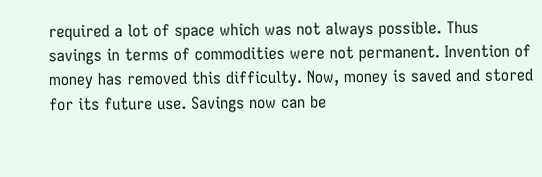required a lot of space which was not always possible. Thus savings in terms of commodities were not permanent. Invention of money has removed this difficulty. Now, money is saved and stored for its future use. Savings now can be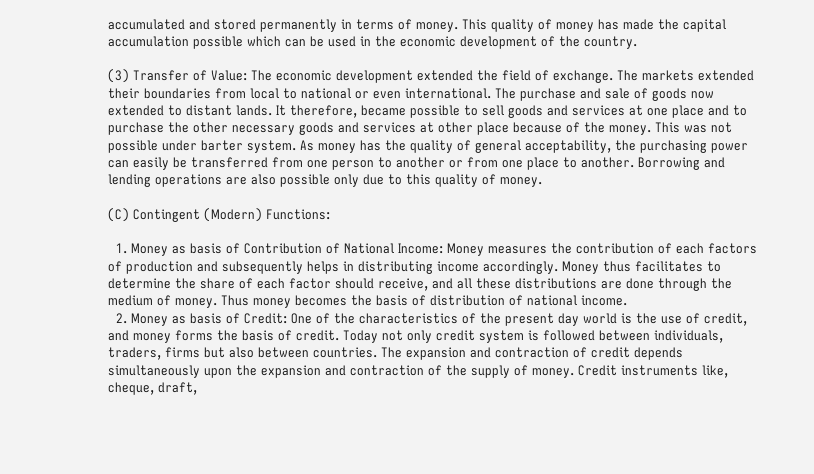accumulated and stored permanently in terms of money. This quality of money has made the capital accumulation possible which can be used in the economic development of the country.

(3) Transfer of Value: The economic development extended the field of exchange. The markets extended their boundaries from local to national or even international. The purchase and sale of goods now extended to distant lands. It therefore, became possible to sell goods and services at one place and to purchase the other necessary goods and services at other place because of the money. This was not possible under barter system. As money has the quality of general acceptability, the purchasing power can easily be transferred from one person to another or from one place to another. Borrowing and lending operations are also possible only due to this quality of money.

(C) Contingent (Modern) Functions:

  1. Money as basis of Contribution of National Income: Money measures the contribution of each factors of production and subsequently helps in distributing income accordingly. Money thus facilitates to determine the share of each factor should receive, and all these distributions are done through the medium of money. Thus money becomes the basis of distribution of national income.
  2. Money as basis of Credit: One of the characteristics of the present day world is the use of credit, and money forms the basis of credit. Today not only credit system is followed between individuals, traders, firms but also between countries. The expansion and contraction of credit depends simultaneously upon the expansion and contraction of the supply of money. Credit instruments like, cheque, draft,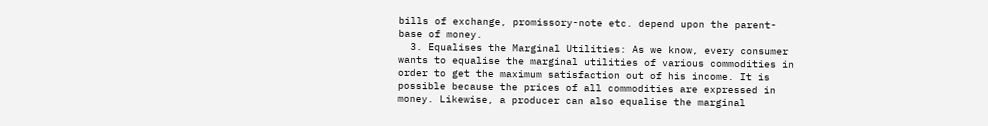bills of exchange, promissory-note etc. depend upon the parent-base of money.
  3. Equalises the Marginal Utilities: As we know, every consumer wants to equalise the marginal utilities of various commodities in order to get the maximum satisfaction out of his income. It is possible because the prices of all commodities are expressed in money. Likewise, a producer can also equalise the marginal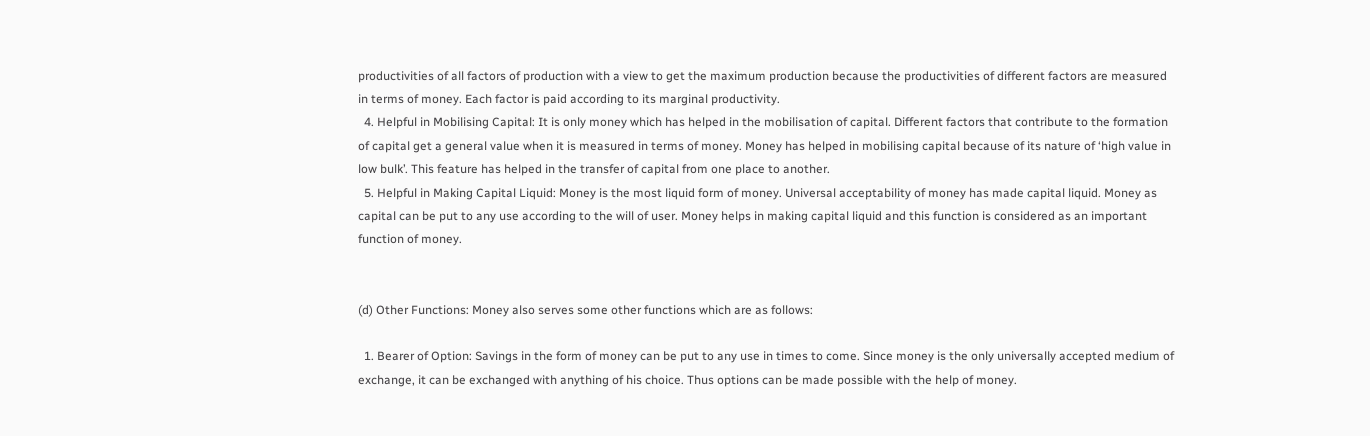productivities of all factors of production with a view to get the maximum production because the productivities of different factors are measured in terms of money. Each factor is paid according to its marginal productivity.
  4. Helpful in Mobilising Capital: It is only money which has helped in the mobilisation of capital. Different factors that contribute to the formation of capital get a general value when it is measured in terms of money. Money has helped in mobilising capital because of its nature of ‘high value in low bulk’. This feature has helped in the transfer of capital from one place to another.
  5. Helpful in Making Capital Liquid: Money is the most liquid form of money. Universal acceptability of money has made capital liquid. Money as capital can be put to any use according to the will of user. Money helps in making capital liquid and this function is considered as an important function of money.


(d) Other Functions: Money also serves some other functions which are as follows:

  1. Bearer of Option: Savings in the form of money can be put to any use in times to come. Since money is the only universally accepted medium of exchange, it can be exchanged with anything of his choice. Thus options can be made possible with the help of money.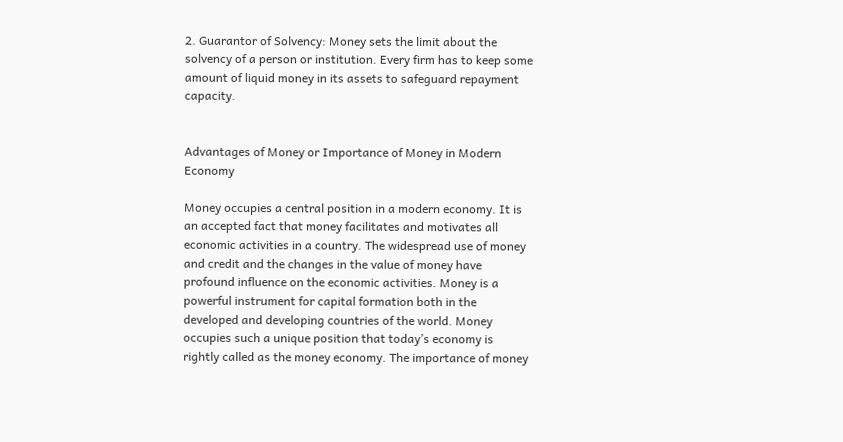2. Guarantor of Solvency: Money sets the limit about the solvency of a person or institution. Every firm has to keep some amount of liquid money in its assets to safeguard repayment capacity.


Advantages of Money or Importance of Money in Modern Economy

Money occupies a central position in a modern economy. It is an accepted fact that money facilitates and motivates all economic activities in a country. The widespread use of money and credit and the changes in the value of money have profound influence on the economic activities. Money is a powerful instrument for capital formation both in the developed and developing countries of the world. Money occupies such a unique position that today’s economy is rightly called as the money economy. The importance of money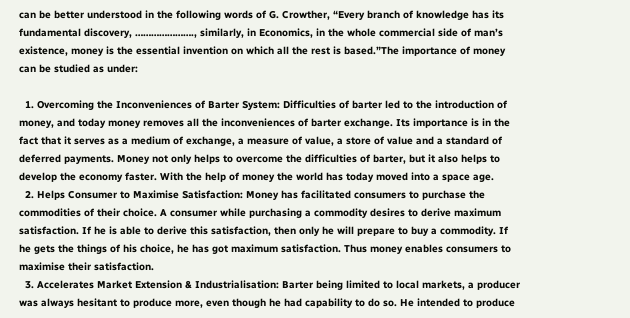can be better understood in the following words of G. Crowther, “Every branch of knowledge has its fundamental discovery, …………………., similarly, in Economics, in the whole commercial side of man’s existence, money is the essential invention on which all the rest is based.”The importance of money can be studied as under:

  1. Overcoming the Inconveniences of Barter System: Difficulties of barter led to the introduction of money, and today money removes all the inconveniences of barter exchange. Its importance is in the fact that it serves as a medium of exchange, a measure of value, a store of value and a standard of deferred payments. Money not only helps to overcome the difficulties of barter, but it also helps to develop the economy faster. With the help of money the world has today moved into a space age.
  2. Helps Consumer to Maximise Satisfaction: Money has facilitated consumers to purchase the commodities of their choice. A consumer while purchasing a commodity desires to derive maximum satisfaction. If he is able to derive this satisfaction, then only he will prepare to buy a commodity. If he gets the things of his choice, he has got maximum satisfaction. Thus money enables consumers to maximise their satisfaction.
  3. Accelerates Market Extension & Industrialisation: Barter being limited to local markets, a producer was always hesitant to produce more, even though he had capability to do so. He intended to produce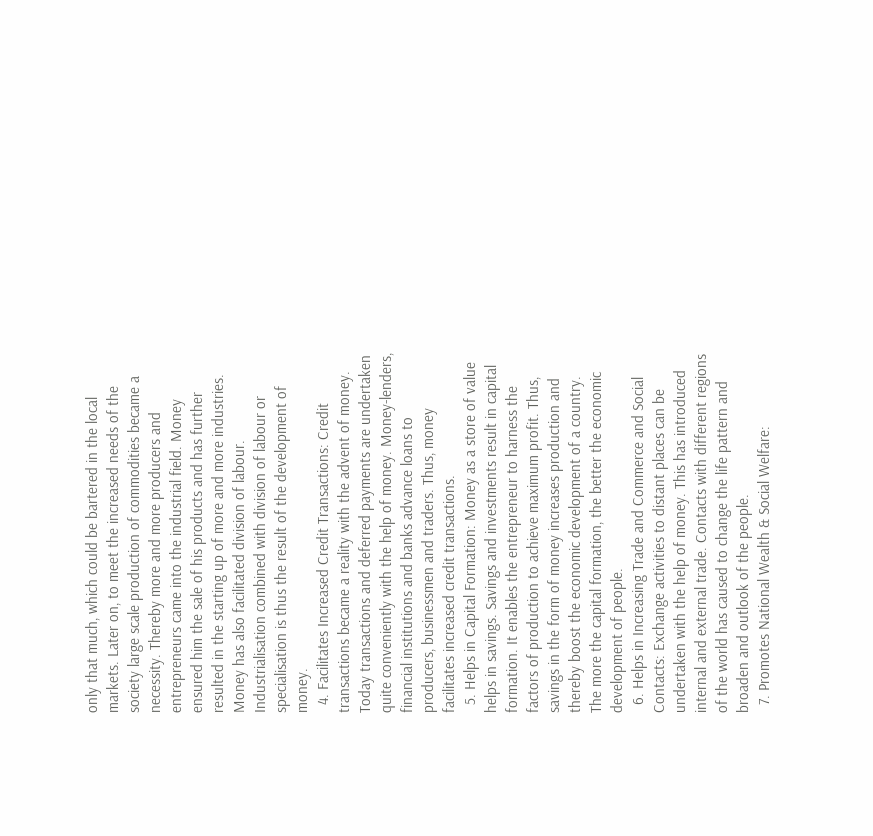only that much, which could be bartered in the local markets. Later on, to meet the increased needs of the society large scale production of commodities became a necessity. Thereby more and more producers and entrepreneurs came into the industrial field. Money ensured him the sale of his products and has further resulted in the starting up of more and more industries. Money has also facilitated division of labour. Industrialisation combined with division of labour or specialisation is thus the result of the development of money.
  4. Facilitates Increased Credit Transactions: Credit transactions became a reality with the advent of money. Today transactions and deferred payments are undertaken quite conveniently with the help of money. Money-lenders, financial institutions and banks advance loans to producers, businessmen and traders. Thus, money facilitates increased credit transactions.
  5. Helps in Capital Formation: Money as a store of value helps in savings. Savings and investments result in capital formation. It enables the entrepreneur to harness the factors of production to achieve maximum profit. Thus, savings in the form of money increases production and thereby boost the economic development of a country. The more the capital formation, the better the economic development of people.
  6. Helps in Increasing Trade and Commerce and Social Contacts: Exchange activities to distant places can be undertaken with the help of money. This has introduced internal and external trade. Contacts with different regions of the world has caused to change the life pattern and broaden and outlook of the people.
  7. Promotes National Wealth & Social Welfare: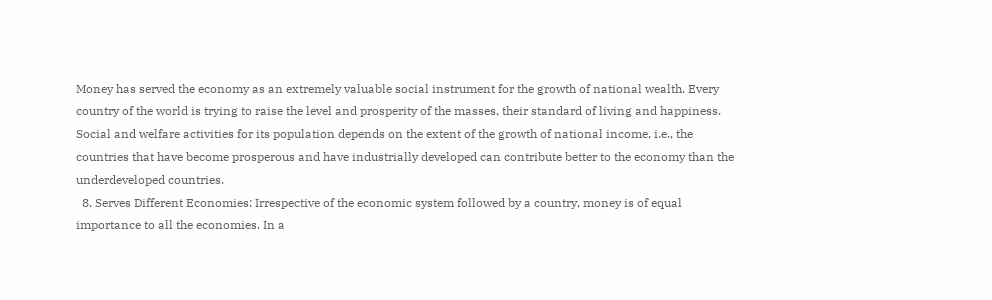Money has served the economy as an extremely valuable social instrument for the growth of national wealth. Every country of the world is trying to raise the level and prosperity of the masses, their standard of living and happiness. Social and welfare activities for its population depends on the extent of the growth of national income, i.e., the countries that have become prosperous and have industrially developed can contribute better to the economy than the underdeveloped countries.
  8. Serves Different Economies: Irrespective of the economic system followed by a country, money is of equal importance to all the economies. In a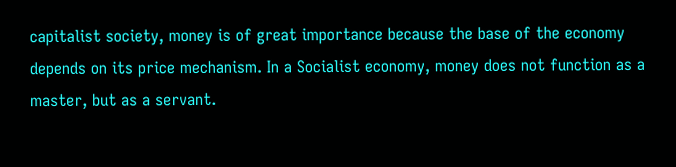capitalist society, money is of great importance because the base of the economy depends on its price mechanism. In a Socialist economy, money does not function as a master, but as a servant.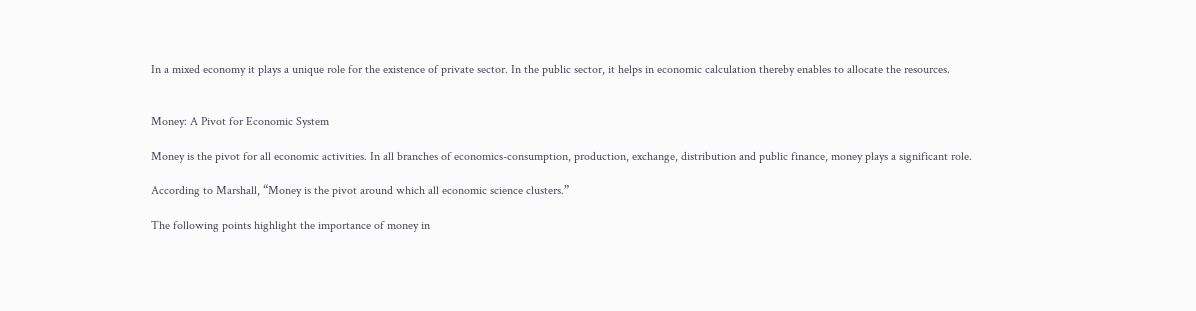In a mixed economy it plays a unique role for the existence of private sector. In the public sector, it helps in economic calculation thereby enables to allocate the resources.


Money: A Pivot for Economic System

Money is the pivot for all economic activities. In all branches of economics-consumption, production, exchange, distribution and public finance, money plays a significant role.

According to Marshall, “Money is the pivot around which all economic science clusters.”

The following points highlight the importance of money in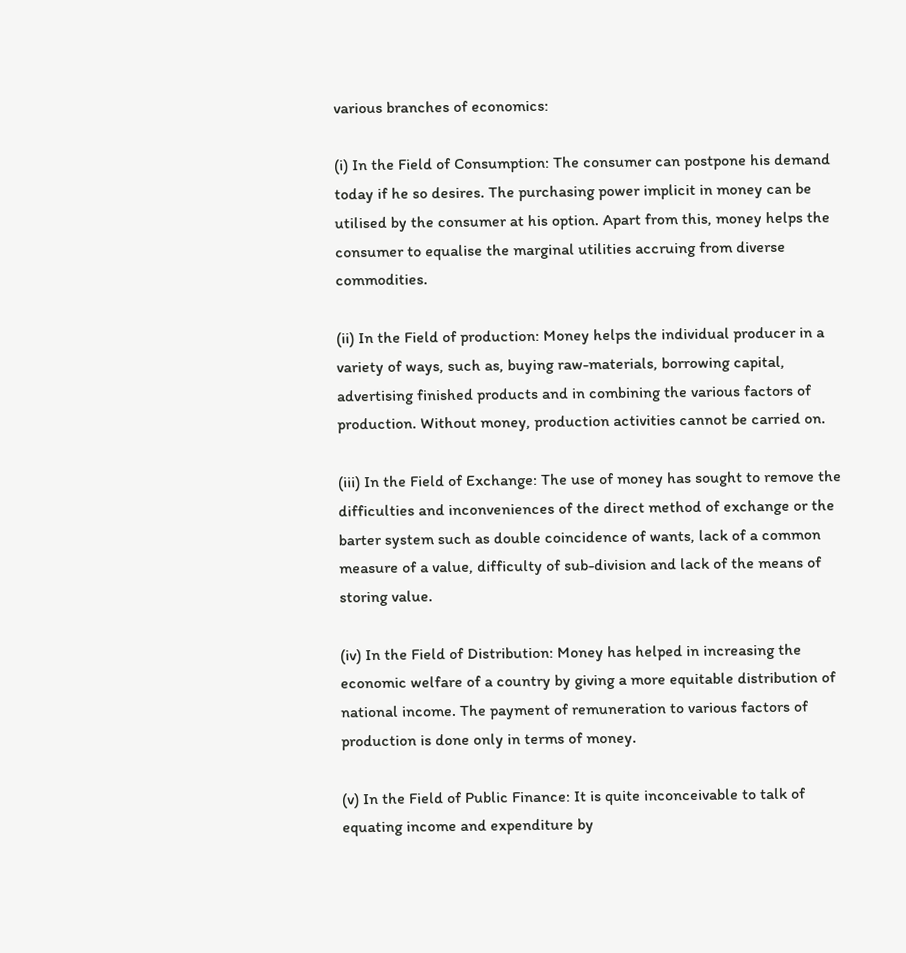various branches of economics:

(i) In the Field of Consumption: The consumer can postpone his demand today if he so desires. The purchasing power implicit in money can be utilised by the consumer at his option. Apart from this, money helps the consumer to equalise the marginal utilities accruing from diverse commodities.

(ii) In the Field of production: Money helps the individual producer in a variety of ways, such as, buying raw-materials, borrowing capital, advertising finished products and in combining the various factors of production. Without money, production activities cannot be carried on.

(iii) In the Field of Exchange: The use of money has sought to remove the difficulties and inconveniences of the direct method of exchange or the barter system such as double coincidence of wants, lack of a common measure of a value, difficulty of sub-division and lack of the means of storing value.

(iv) In the Field of Distribution: Money has helped in increasing the economic welfare of a country by giving a more equitable distribution of national income. The payment of remuneration to various factors of production is done only in terms of money.

(v) In the Field of Public Finance: It is quite inconceivable to talk of equating income and expenditure by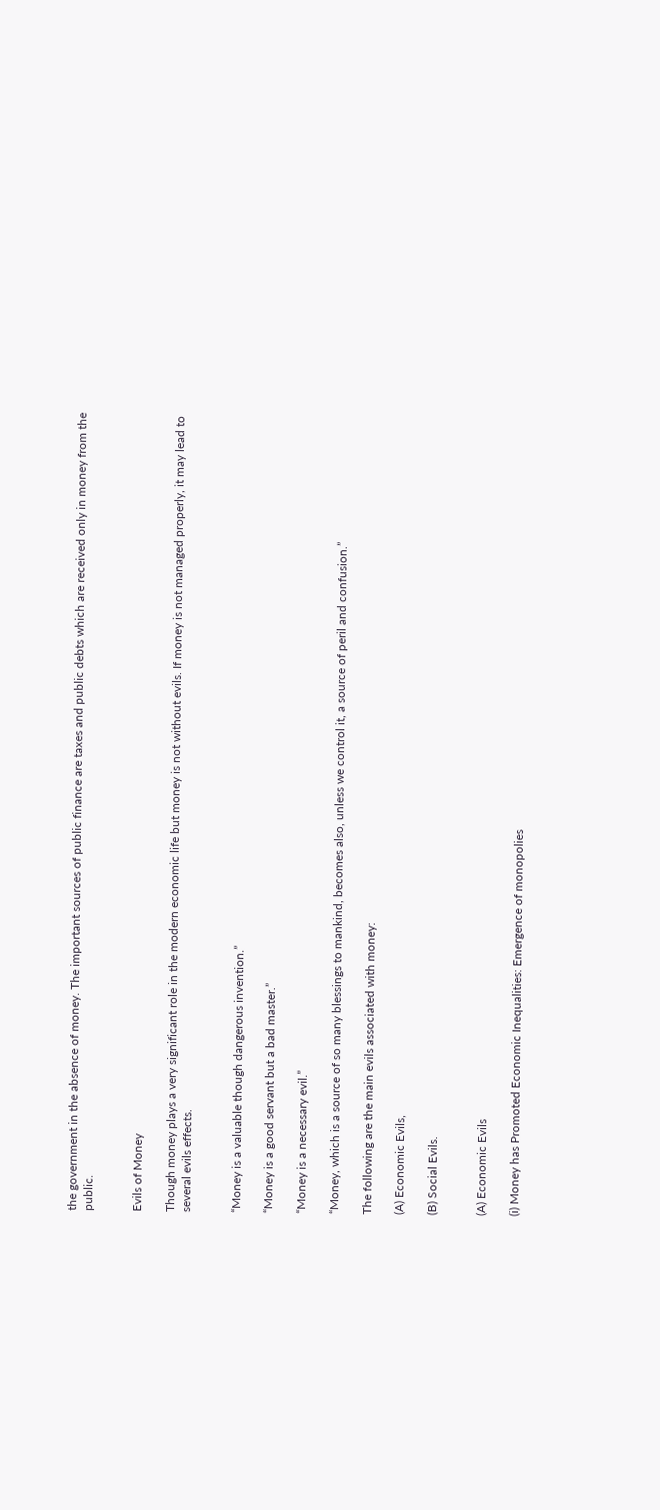the government in the absence of money. The important sources of public finance are taxes and public debts which are received only in money from the public.


Evils of Money

Though money plays a very significant role in the modern economic life but money is not without evils. If money is not managed properly, it may lead to several evils effects.


“Money is a valuable though dangerous invention.”

“Money is a good servant but a bad master.”

“Money is a necessary evil.”

“Money, which is a source of so many blessings to mankind, becomes also, unless we control it, a source of peril and confusion.”

The following are the main evils associated with money:

(A) Economic Evils,

(B) Social Evils.


(A) Economic Evils

(i) Money has Promoted Economic Inequalities: Emergence of monopolies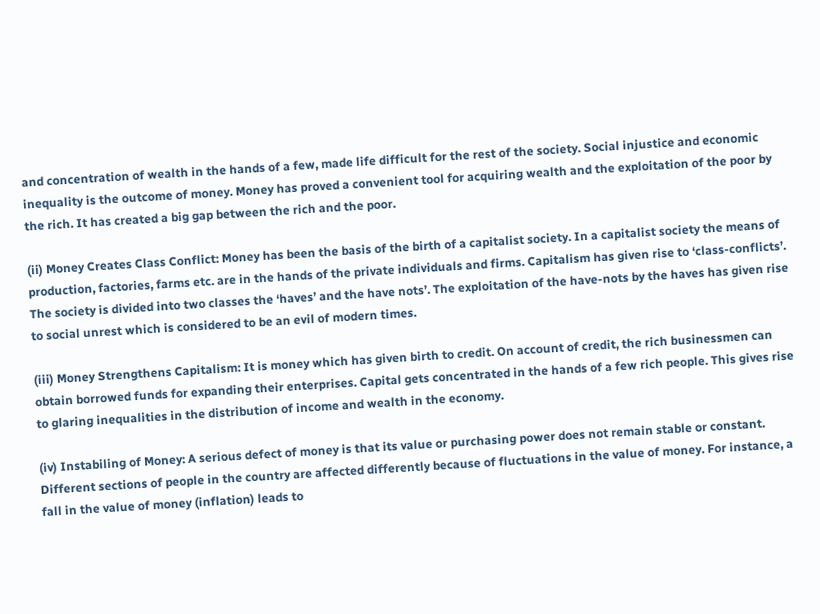and concentration of wealth in the hands of a few, made life difficult for the rest of the society. Social injustice and economic inequality is the outcome of money. Money has proved a convenient tool for acquiring wealth and the exploitation of the poor by the rich. It has created a big gap between the rich and the poor.

(ii) Money Creates Class Conflict: Money has been the basis of the birth of a capitalist society. In a capitalist society the means of production, factories, farms etc. are in the hands of the private individuals and firms. Capitalism has given rise to ‘class-conflicts’. The society is divided into two classes the ‘haves’ and the have nots’. The exploitation of the have-nots by the haves has given rise to social unrest which is considered to be an evil of modern times.

(iii) Money Strengthens Capitalism: It is money which has given birth to credit. On account of credit, the rich businessmen can obtain borrowed funds for expanding their enterprises. Capital gets concentrated in the hands of a few rich people. This gives rise to glaring inequalities in the distribution of income and wealth in the economy.

(iv) Instabiling of Money: A serious defect of money is that its value or purchasing power does not remain stable or constant. Different sections of people in the country are affected differently because of fluctuations in the value of money. For instance, a fall in the value of money (inflation) leads to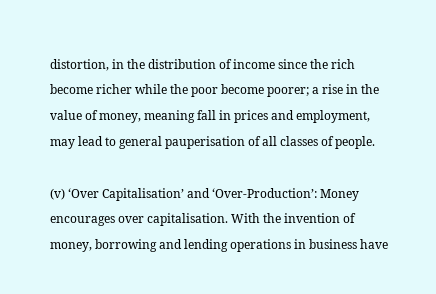distortion, in the distribution of income since the rich become richer while the poor become poorer; a rise in the value of money, meaning fall in prices and employment, may lead to general pauperisation of all classes of people.

(v) ‘Over Capitalisation’ and ‘Over-Production’: Money encourages over capitalisation. With the invention of money, borrowing and lending operations in business have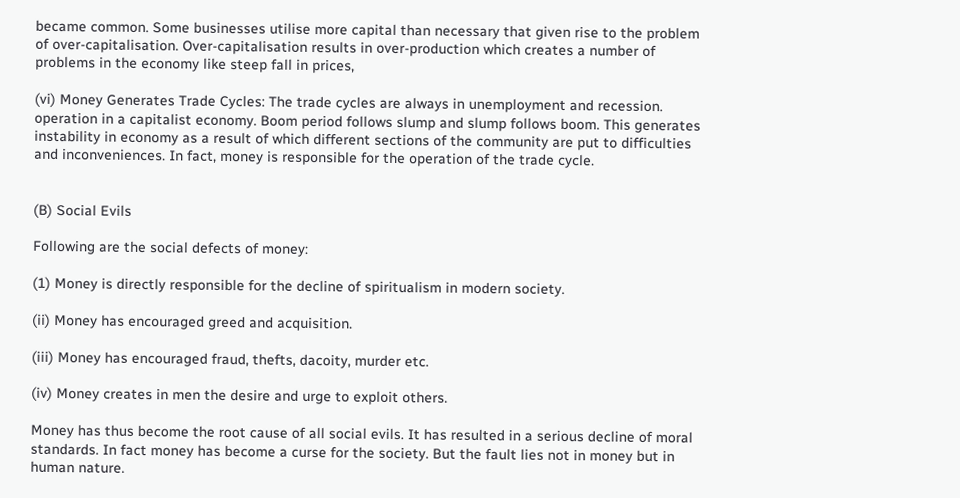became common. Some businesses utilise more capital than necessary that given rise to the problem of over-capitalisation. Over-capitalisation results in over-production which creates a number of problems in the economy like steep fall in prices,

(vi) Money Generates Trade Cycles: The trade cycles are always in unemployment and recession. operation in a capitalist economy. Boom period follows slump and slump follows boom. This generates instability in economy as a result of which different sections of the community are put to difficulties and inconveniences. In fact, money is responsible for the operation of the trade cycle.


(B) Social Evils

Following are the social defects of money:

(1) Money is directly responsible for the decline of spiritualism in modern society.

(ii) Money has encouraged greed and acquisition.

(iii) Money has encouraged fraud, thefts, dacoity, murder etc.

(iv) Money creates in men the desire and urge to exploit others.

Money has thus become the root cause of all social evils. It has resulted in a serious decline of moral standards. In fact money has become a curse for the society. But the fault lies not in money but in human nature.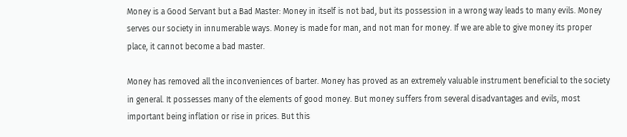Money is a Good Servant but a Bad Master: Money in itself is not bad, but its possession in a wrong way leads to many evils. Money serves our society in innumerable ways. Money is made for man, and not man for money. If we are able to give money its proper place, it cannot become a bad master.

Money has removed all the inconveniences of barter. Money has proved as an extremely valuable instrument beneficial to the society in general. It possesses many of the elements of good money. But money suffers from several disadvantages and evils, most important being inflation or rise in prices. But this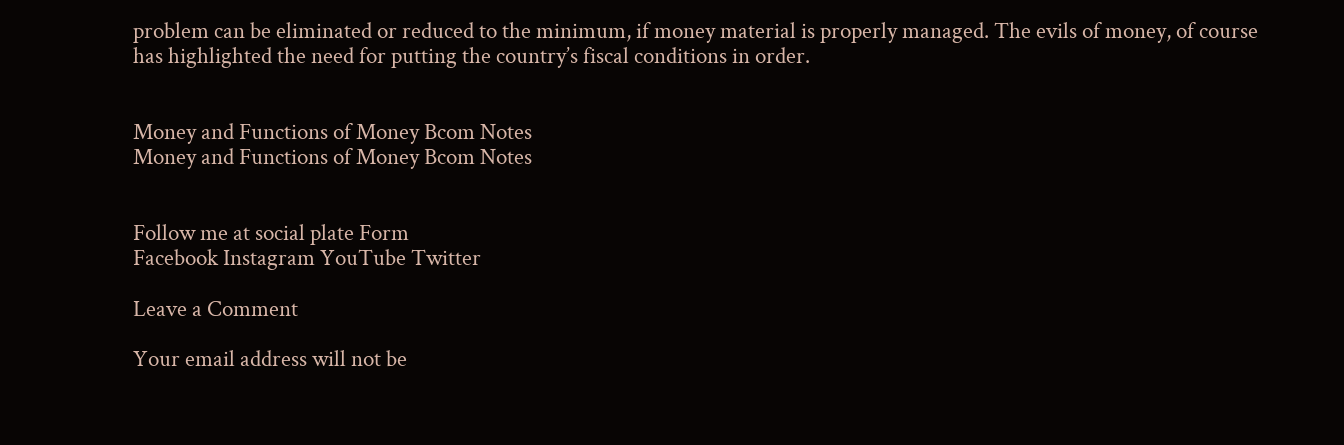problem can be eliminated or reduced to the minimum, if money material is properly managed. The evils of money, of course has highlighted the need for putting the country’s fiscal conditions in order.


Money and Functions of Money Bcom Notes
Money and Functions of Money Bcom Notes


Follow me at social plate Form
Facebook Instagram YouTube Twitter

Leave a Comment

Your email address will not be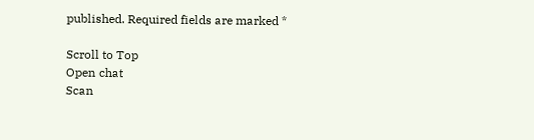published. Required fields are marked *

Scroll to Top
Open chat
Scan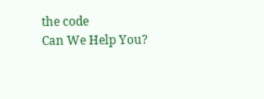the code
Can We Help You?